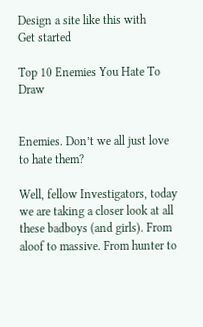Design a site like this with
Get started

Top 10 Enemies You Hate To Draw


Enemies. Don’t we all just love to hate them?

Well, fellow Investigators, today we are taking a closer look at all these badboys (and girls). From aloof to massive. From hunter to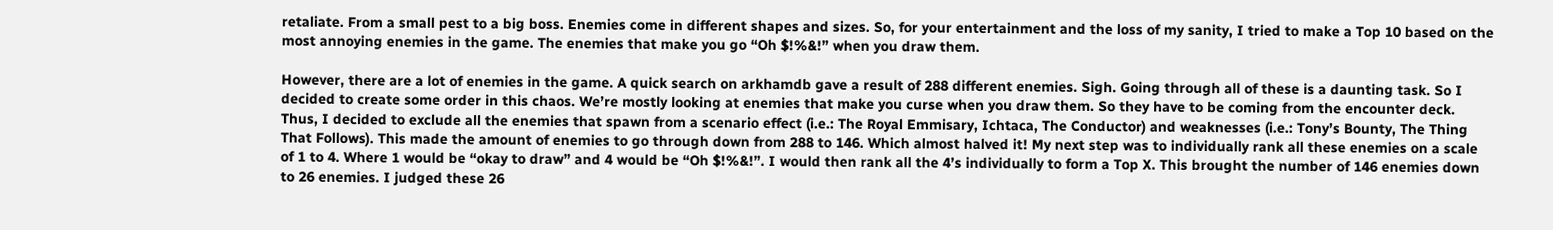retaliate. From a small pest to a big boss. Enemies come in different shapes and sizes. So, for your entertainment and the loss of my sanity, I tried to make a Top 10 based on the most annoying enemies in the game. The enemies that make you go “Oh $!%&!” when you draw them.

However, there are a lot of enemies in the game. A quick search on arkhamdb gave a result of 288 different enemies. Sigh. Going through all of these is a daunting task. So I decided to create some order in this chaos. We’re mostly looking at enemies that make you curse when you draw them. So they have to be coming from the encounter deck. Thus, I decided to exclude all the enemies that spawn from a scenario effect (i.e.: The Royal Emmisary, Ichtaca, The Conductor) and weaknesses (i.e.: Tony’s Bounty, The Thing That Follows). This made the amount of enemies to go through down from 288 to 146. Which almost halved it! My next step was to individually rank all these enemies on a scale of 1 to 4. Where 1 would be “okay to draw” and 4 would be “Oh $!%&!”. I would then rank all the 4’s individually to form a Top X. This brought the number of 146 enemies down to 26 enemies. I judged these 26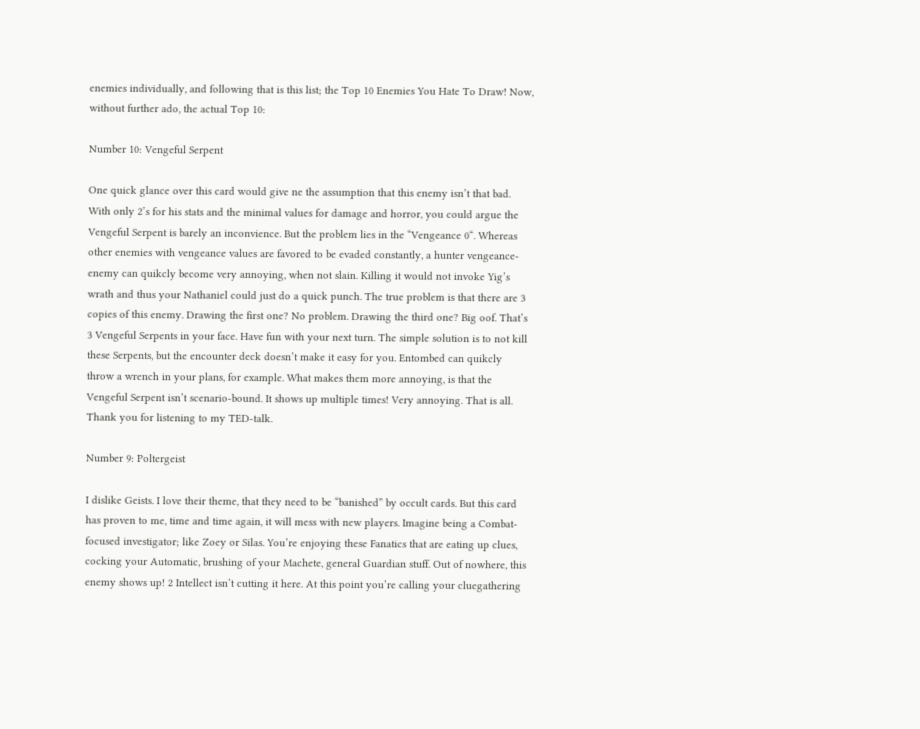enemies individually, and following that is this list; the Top 10 Enemies You Hate To Draw! Now, without further ado, the actual Top 10:

Number 10: Vengeful Serpent

One quick glance over this card would give ne the assumption that this enemy isn’t that bad. With only 2’s for his stats and the minimal values for damage and horror, you could argue the Vengeful Serpent is barely an inconvience. But the problem lies in the “Vengeance 0“. Whereas other enemies with vengeance values are favored to be evaded constantly, a hunter vengeance-enemy can quikcly become very annoying, when not slain. Killing it would not invoke Yig’s wrath and thus your Nathaniel could just do a quick punch. The true problem is that there are 3 copies of this enemy. Drawing the first one? No problem. Drawing the third one? Big oof. That’s 3 Vengeful Serpents in your face. Have fun with your next turn. The simple solution is to not kill these Serpents, but the encounter deck doesn’t make it easy for you. Entombed can quikcly throw a wrench in your plans, for example. What makes them more annoying, is that the Vengeful Serpent isn’t scenario-bound. It shows up multiple times! Very annoying. That is all. Thank you for listening to my TED-talk.

Number 9: Poltergeist

I dislike Geists. I love their theme, that they need to be “banished” by occult cards. But this card has proven to me, time and time again, it will mess with new players. Imagine being a Combat-focused investigator; like Zoey or Silas. You’re enjoying these Fanatics that are eating up clues, cocking your Automatic, brushing of your Machete, general Guardian stuff. Out of nowhere, this enemy shows up! 2 Intellect isn’t cutting it here. At this point you’re calling your cluegathering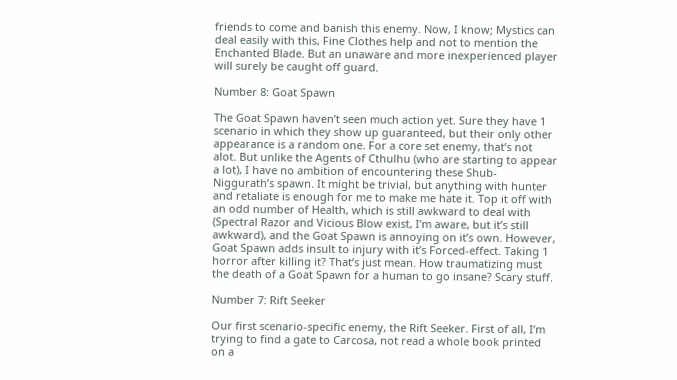friends to come and banish this enemy. Now, I know; Mystics can deal easily with this, Fine Clothes help and not to mention the Enchanted Blade. But an unaware and more inexperienced player will surely be caught off guard.

Number 8: Goat Spawn

The Goat Spawn haven’t seen much action yet. Sure they have 1 scenario in which they show up guaranteed, but their only other appearance is a random one. For a core set enemy, that’s not alot. But unlike the Agents of Cthulhu (who are starting to appear a lot), I have no ambition of encountering these Shub-Niggurath’s spawn. It might be trivial, but anything with hunter and retaliate is enough for me to make me hate it. Top it off with an odd number of Health, which is still awkward to deal with (Spectral Razor and Vicious Blow exist, I’m aware, but it’s still awkward), and the Goat Spawn is annoying on it’s own. However, Goat Spawn adds insult to injury with it’s Forced-effect. Taking 1 horror after killing it? That’s just mean. How traumatizing must the death of a Goat Spawn for a human to go insane? Scary stuff.

Number 7: Rift Seeker

Our first scenario-specific enemy, the Rift Seeker. First of all, I’m trying to find a gate to Carcosa, not read a whole book printed on a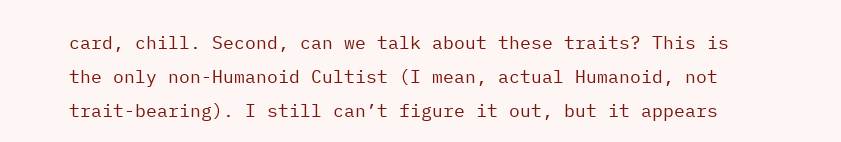card, chill. Second, can we talk about these traits? This is the only non-Humanoid Cultist (I mean, actual Humanoid, not trait-bearing). I still can’t figure it out, but it appears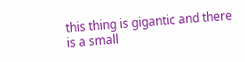this thing is gigantic and there is a small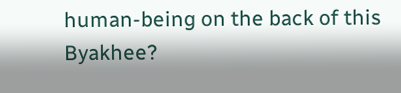human-being on the back of this Byakhee?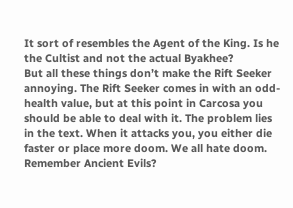It sort of resembles the Agent of the King. Is he the Cultist and not the actual Byakhee?
But all these things don’t make the Rift Seeker annoying. The Rift Seeker comes in with an odd-health value, but at this point in Carcosa you should be able to deal with it. The problem lies in the text. When it attacks you, you either die faster or place more doom. We all hate doom. Remember Ancient Evils?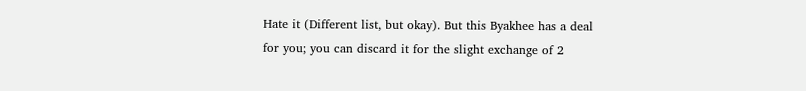Hate it (Different list, but okay). But this Byakhee has a deal for you; you can discard it for the slight exchange of 2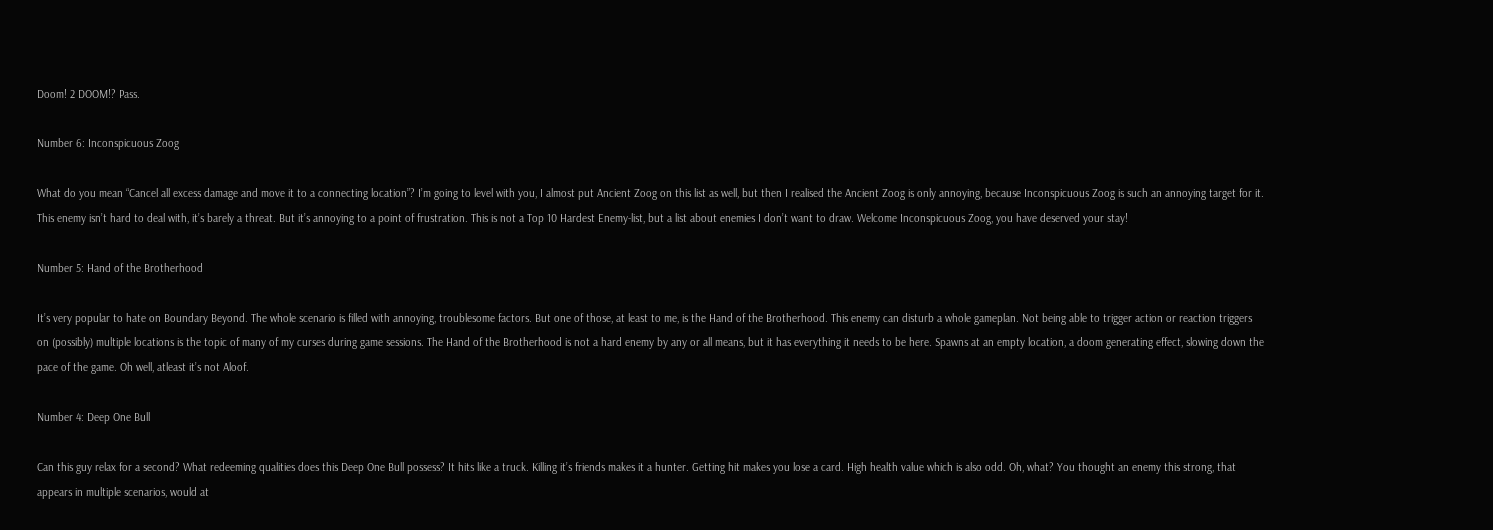Doom! 2 DOOM!? Pass.

Number 6: Inconspicuous Zoog

What do you mean “Cancel all excess damage and move it to a connecting location”? I’m going to level with you, I almost put Ancient Zoog on this list as well, but then I realised the Ancient Zoog is only annoying, because Inconspicuous Zoog is such an annoying target for it. This enemy isn’t hard to deal with, it’s barely a threat. But it’s annoying to a point of frustration. This is not a Top 10 Hardest Enemy-list, but a list about enemies I don’t want to draw. Welcome Inconspicuous Zoog, you have deserved your stay!

Number 5: Hand of the Brotherhood

It’s very popular to hate on Boundary Beyond. The whole scenario is filled with annoying, troublesome factors. But one of those, at least to me, is the Hand of the Brotherhood. This enemy can disturb a whole gameplan. Not being able to trigger action or reaction triggers on (possibly) multiple locations is the topic of many of my curses during game sessions. The Hand of the Brotherhood is not a hard enemy by any or all means, but it has everything it needs to be here. Spawns at an empty location, a doom generating effect, slowing down the pace of the game. Oh well, atleast it’s not Aloof.

Number 4: Deep One Bull

Can this guy relax for a second? What redeeming qualities does this Deep One Bull possess? It hits like a truck. Killing it’s friends makes it a hunter. Getting hit makes you lose a card. High health value which is also odd. Oh, what? You thought an enemy this strong, that appears in multiple scenarios, would at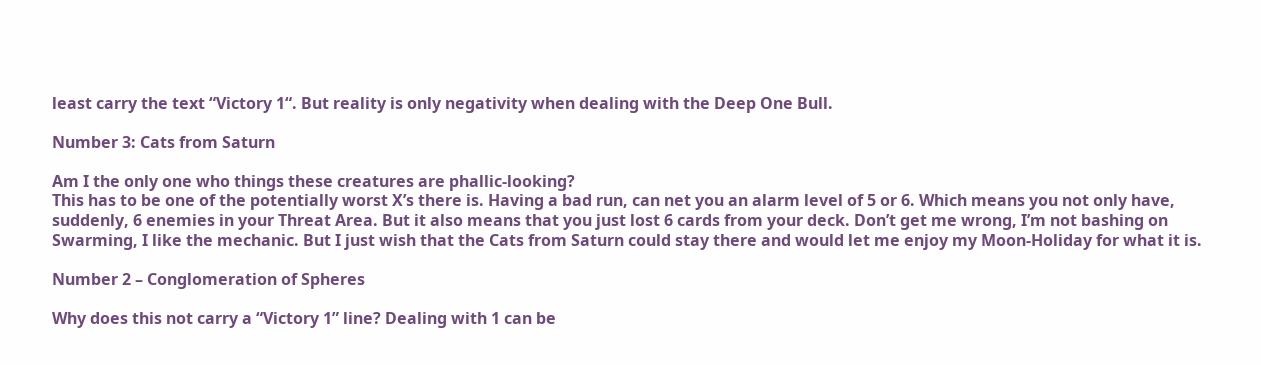least carry the text “Victory 1“. But reality is only negativity when dealing with the Deep One Bull.

Number 3: Cats from Saturn

Am I the only one who things these creatures are phallic-looking?
This has to be one of the potentially worst X’s there is. Having a bad run, can net you an alarm level of 5 or 6. Which means you not only have, suddenly, 6 enemies in your Threat Area. But it also means that you just lost 6 cards from your deck. Don’t get me wrong, I’m not bashing on Swarming, I like the mechanic. But I just wish that the Cats from Saturn could stay there and would let me enjoy my Moon-Holiday for what it is.

Number 2 – Conglomeration of Spheres

Why does this not carry a “Victory 1” line? Dealing with 1 can be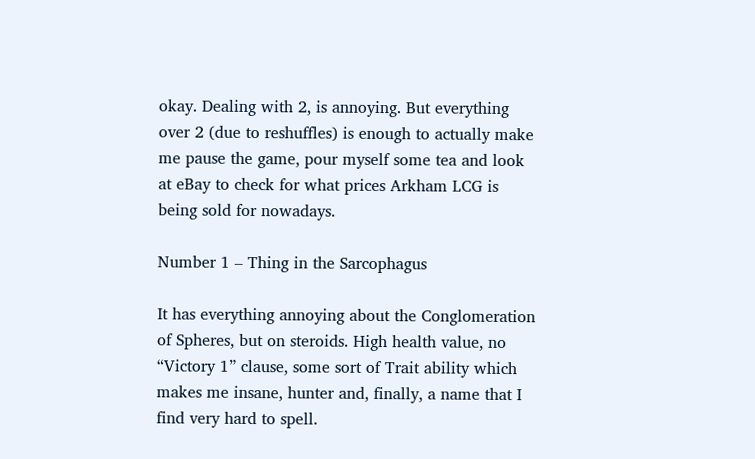okay. Dealing with 2, is annoying. But everything over 2 (due to reshuffles) is enough to actually make me pause the game, pour myself some tea and look at eBay to check for what prices Arkham LCG is being sold for nowadays.

Number 1 – Thing in the Sarcophagus

It has everything annoying about the Conglomeration of Spheres, but on steroids. High health value, no “Victory 1” clause, some sort of Trait ability which makes me insane, hunter and, finally, a name that I find very hard to spell.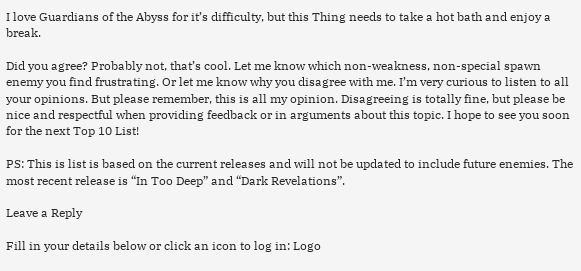I love Guardians of the Abyss for it’s difficulty, but this Thing needs to take a hot bath and enjoy a break.

Did you agree? Probably not, that’s cool. Let me know which non-weakness, non-special spawn enemy you find frustrating. Or let me know why you disagree with me. I’m very curious to listen to all your opinions. But please remember, this is all my opinion. Disagreeing is totally fine, but please be nice and respectful when providing feedback or in arguments about this topic. I hope to see you soon for the next Top 10 List!

PS: This is list is based on the current releases and will not be updated to include future enemies. The most recent release is “In Too Deep” and “Dark Revelations”.

Leave a Reply

Fill in your details below or click an icon to log in: Logo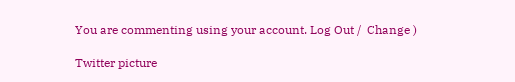You are commenting using your account. Log Out /  Change )

Twitter picture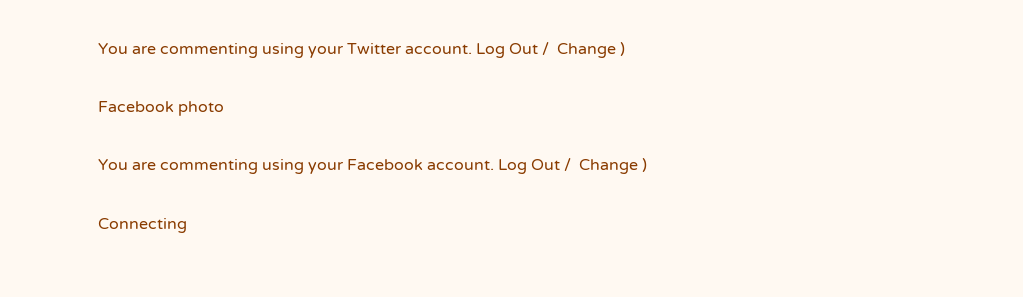You are commenting using your Twitter account. Log Out /  Change )

Facebook photo

You are commenting using your Facebook account. Log Out /  Change )

Connecting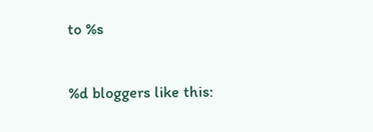to %s

%d bloggers like this: